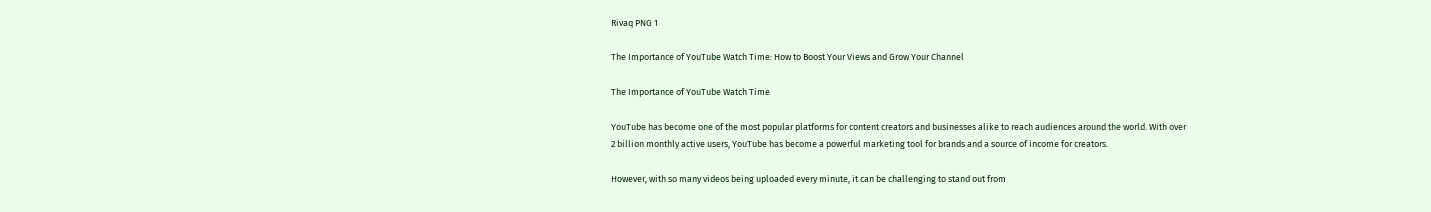Rivaq PNG 1

The Importance of YouTube Watch Time: How to Boost Your Views and Grow Your Channel

The Importance of YouTube Watch Time

YouTube has become one of the most popular platforms for content creators and businesses alike to reach audiences around the world. With over 2 billion monthly active users, YouTube has become a powerful marketing tool for brands and a source of income for creators.

However, with so many videos being uploaded every minute, it can be challenging to stand out from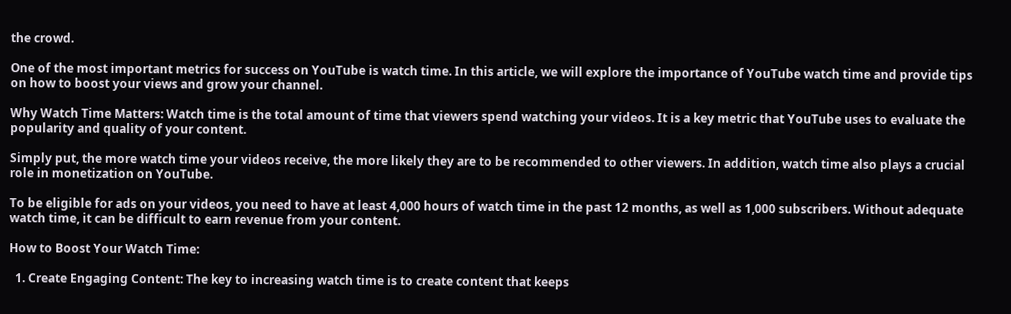the crowd.

One of the most important metrics for success on YouTube is watch time. In this article, we will explore the importance of YouTube watch time and provide tips on how to boost your views and grow your channel.

Why Watch Time Matters: Watch time is the total amount of time that viewers spend watching your videos. It is a key metric that YouTube uses to evaluate the popularity and quality of your content.

Simply put, the more watch time your videos receive, the more likely they are to be recommended to other viewers. In addition, watch time also plays a crucial role in monetization on YouTube.

To be eligible for ads on your videos, you need to have at least 4,000 hours of watch time in the past 12 months, as well as 1,000 subscribers. Without adequate watch time, it can be difficult to earn revenue from your content.

How to Boost Your Watch Time:

  1. Create Engaging Content: The key to increasing watch time is to create content that keeps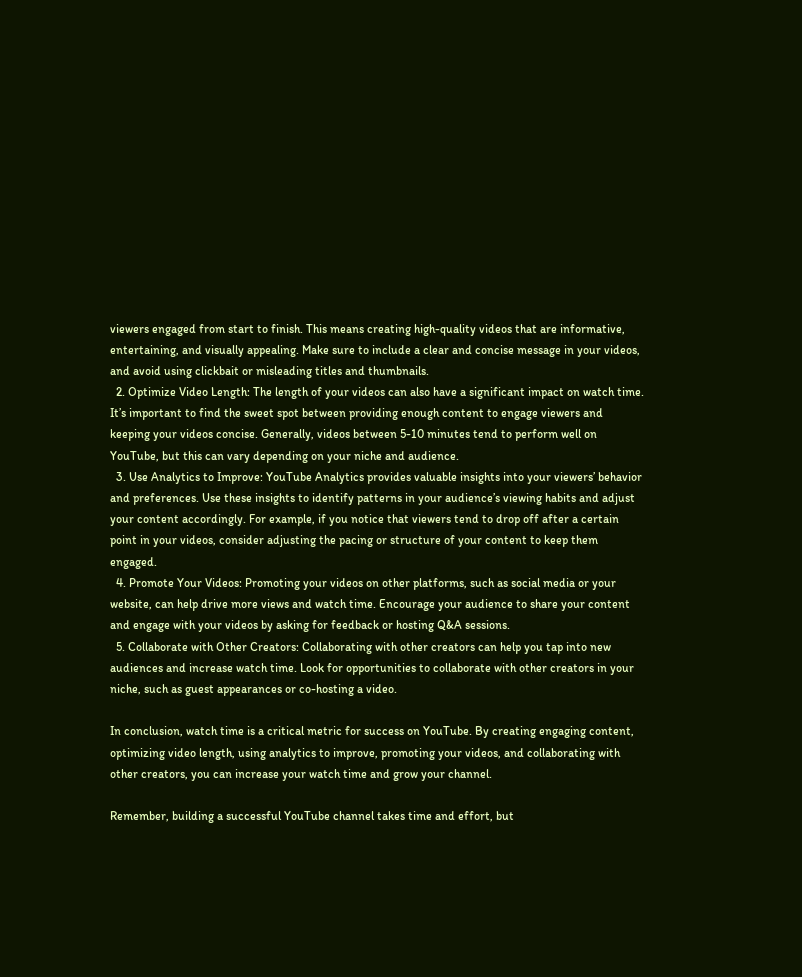viewers engaged from start to finish. This means creating high-quality videos that are informative, entertaining, and visually appealing. Make sure to include a clear and concise message in your videos, and avoid using clickbait or misleading titles and thumbnails.
  2. Optimize Video Length: The length of your videos can also have a significant impact on watch time. It’s important to find the sweet spot between providing enough content to engage viewers and keeping your videos concise. Generally, videos between 5-10 minutes tend to perform well on YouTube, but this can vary depending on your niche and audience.
  3. Use Analytics to Improve: YouTube Analytics provides valuable insights into your viewers’ behavior and preferences. Use these insights to identify patterns in your audience’s viewing habits and adjust your content accordingly. For example, if you notice that viewers tend to drop off after a certain point in your videos, consider adjusting the pacing or structure of your content to keep them engaged.
  4. Promote Your Videos: Promoting your videos on other platforms, such as social media or your website, can help drive more views and watch time. Encourage your audience to share your content and engage with your videos by asking for feedback or hosting Q&A sessions.
  5. Collaborate with Other Creators: Collaborating with other creators can help you tap into new audiences and increase watch time. Look for opportunities to collaborate with other creators in your niche, such as guest appearances or co-hosting a video.

In conclusion, watch time is a critical metric for success on YouTube. By creating engaging content, optimizing video length, using analytics to improve, promoting your videos, and collaborating with other creators, you can increase your watch time and grow your channel.

Remember, building a successful YouTube channel takes time and effort, but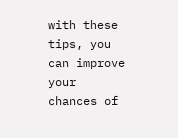with these tips, you can improve your chances of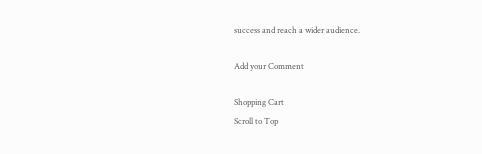success and reach a wider audience.

Add your Comment

Shopping Cart
Scroll to Top